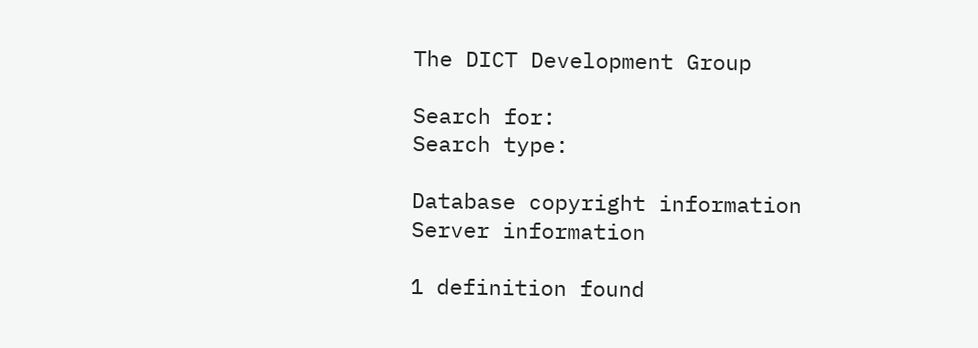The DICT Development Group

Search for:
Search type:

Database copyright information
Server information

1 definition found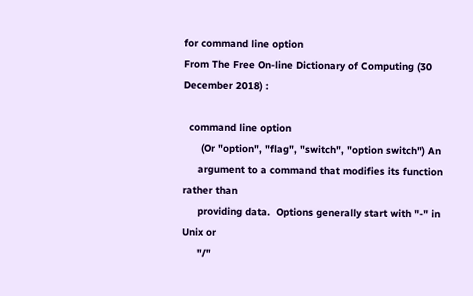for command line option
From The Free On-line Dictionary of Computing (30 December 2018) :

  command line option
      (Or "option", "flag", "switch", "option switch") An
     argument to a command that modifies its function rather than
     providing data.  Options generally start with "-" in Unix or
     "/"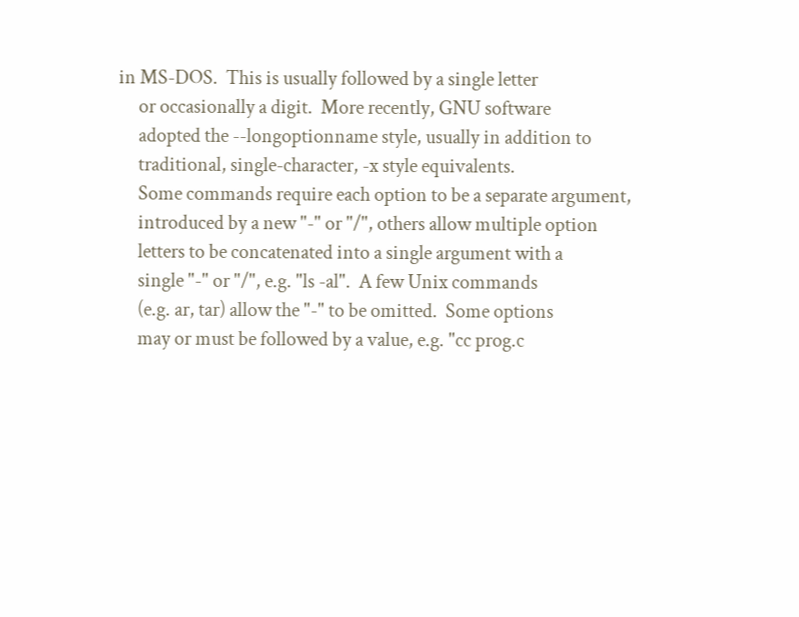in MS-DOS.  This is usually followed by a single letter
     or occasionally a digit.  More recently, GNU software
     adopted the --longoptionname style, usually in addition to
     traditional, single-character, -x style equivalents.
     Some commands require each option to be a separate argument,
     introduced by a new "-" or "/", others allow multiple option
     letters to be concatenated into a single argument with a
     single "-" or "/", e.g. "ls -al".  A few Unix commands
     (e.g. ar, tar) allow the "-" to be omitted.  Some options
     may or must be followed by a value, e.g. "cc prog.c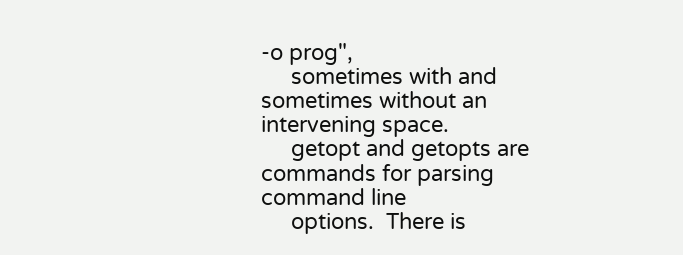-o prog",
     sometimes with and sometimes without an intervening space.
     getopt and getopts are commands for parsing command line
     options.  There is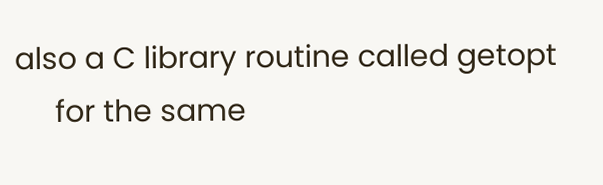also a C library routine called getopt
     for the same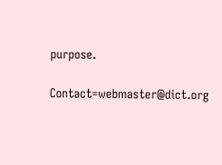purpose.

Contact=webmaster@dict.org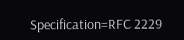Specification=RFC 2229